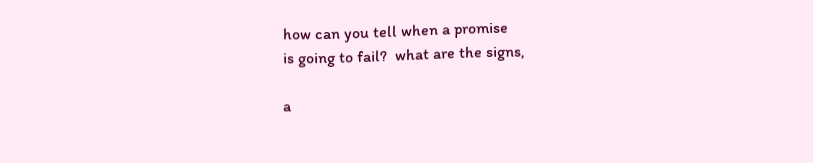how can you tell when a promise
is going to fail?  what are the signs,

a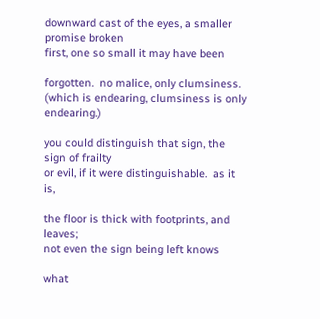downward cast of the eyes, a smaller promise broken
first, one so small it may have been

forgotten.  no malice, only clumsiness.
(which is endearing, clumsiness is only endearing.)

you could distinguish that sign, the sign of frailty
or evil, if it were distinguishable.  as it is,

the floor is thick with footprints, and leaves;
not even the sign being left knows

what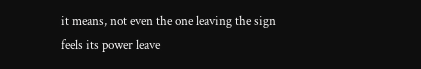it means, not even the one leaving the sign
feels its power leave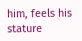him, feels his stature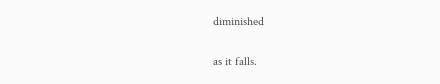diminished

as it falls.